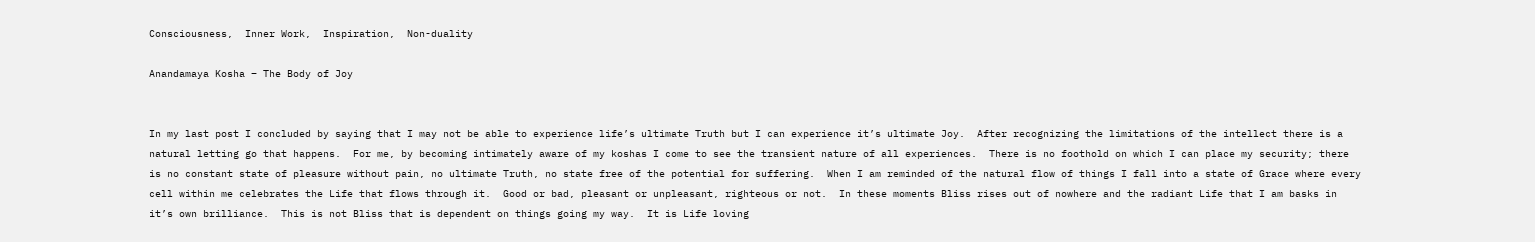Consciousness,  Inner Work,  Inspiration,  Non-duality

Anandamaya Kosha – The Body of Joy


In my last post I concluded by saying that I may not be able to experience life’s ultimate Truth but I can experience it’s ultimate Joy.  After recognizing the limitations of the intellect there is a natural letting go that happens.  For me, by becoming intimately aware of my koshas I come to see the transient nature of all experiences.  There is no foothold on which I can place my security; there is no constant state of pleasure without pain, no ultimate Truth, no state free of the potential for suffering.  When I am reminded of the natural flow of things I fall into a state of Grace where every cell within me celebrates the Life that flows through it.  Good or bad, pleasant or unpleasant, righteous or not.  In these moments Bliss rises out of nowhere and the radiant Life that I am basks in it’s own brilliance.  This is not Bliss that is dependent on things going my way.  It is Life loving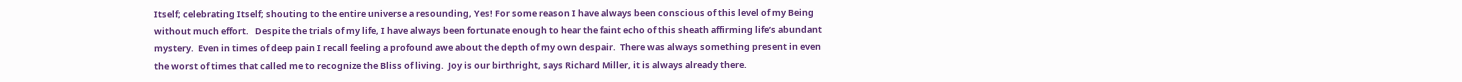Itself; celebrating Itself; shouting to the entire universe a resounding, Yes! For some reason I have always been conscious of this level of my Being without much effort.   Despite the trials of my life, I have always been fortunate enough to hear the faint echo of this sheath affirming life’s abundant mystery.  Even in times of deep pain I recall feeling a profound awe about the depth of my own despair.  There was always something present in even the worst of times that called me to recognize the Bliss of living.  Joy is our birthright, says Richard Miller, it is always already there.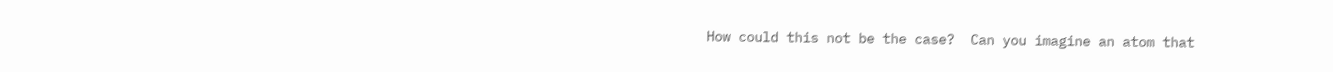How could this not be the case?  Can you imagine an atom that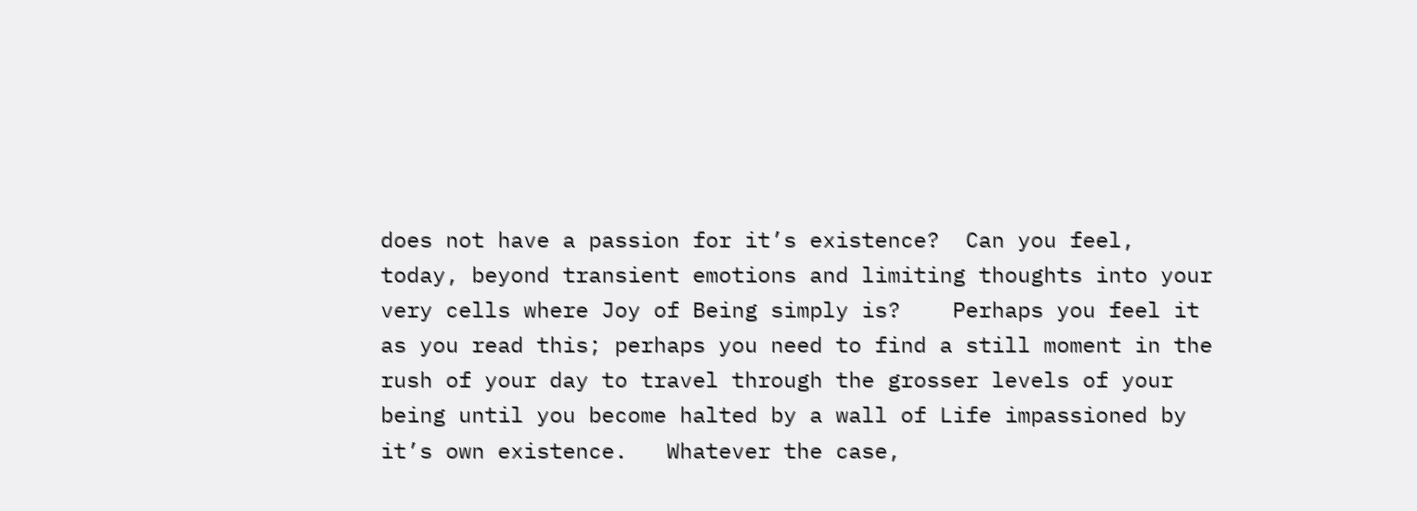does not have a passion for it’s existence?  Can you feel, today, beyond transient emotions and limiting thoughts into your very cells where Joy of Being simply is?    Perhaps you feel it as you read this; perhaps you need to find a still moment in the rush of your day to travel through the grosser levels of your being until you become halted by a wall of Life impassioned by it’s own existence.   Whatever the case,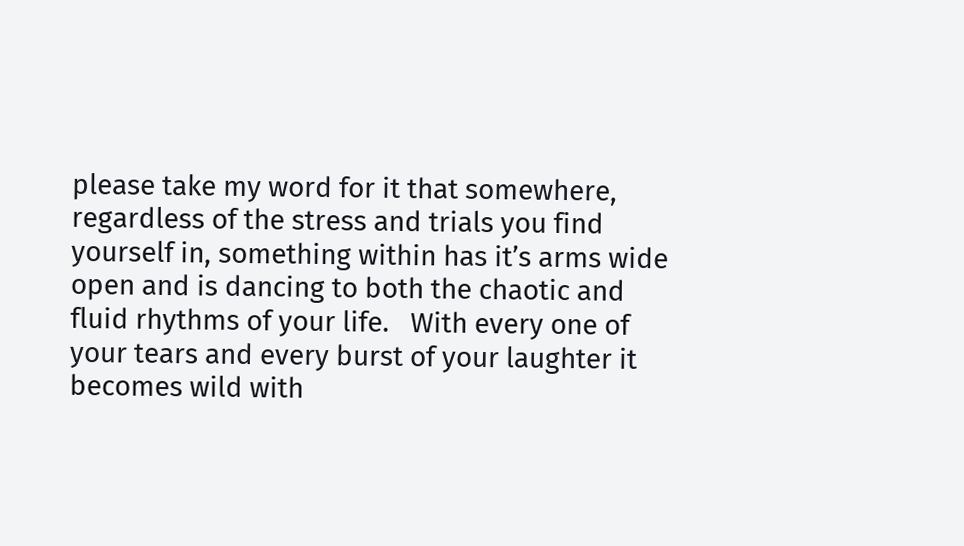please take my word for it that somewhere, regardless of the stress and trials you find yourself in, something within has it’s arms wide open and is dancing to both the chaotic and fluid rhythms of your life.   With every one of your tears and every burst of your laughter it becomes wild with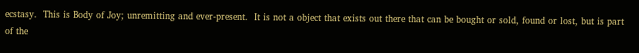ecstasy.  This is Body of Joy; unremitting and ever-present.  It is not a object that exists out there that can be bought or sold, found or lost, but is part of the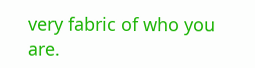very fabric of who you are.